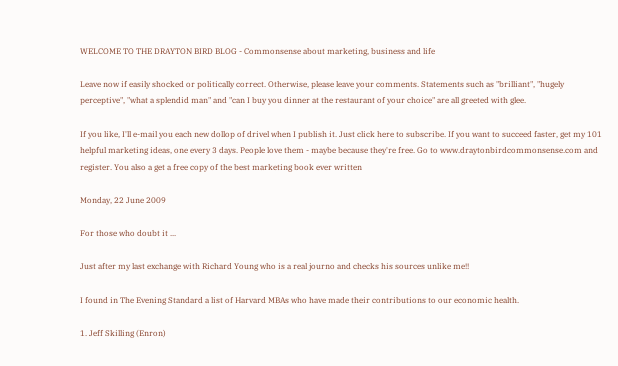WELCOME TO THE DRAYTON BIRD BLOG - Commonsense about marketing, business and life

Leave now if easily shocked or politically correct. Otherwise, please leave your comments. Statements such as "brilliant", "hugely perceptive", "what a splendid man" and "can I buy you dinner at the restaurant of your choice" are all greeted with glee.

If you like, I'll e-mail you each new dollop of drivel when I publish it. Just click here to subscribe. If you want to succeed faster, get my 101 helpful marketing ideas, one every 3 days. People love them - maybe because they're free. Go to www.draytonbirdcommonsense.com and register. You also a get a free copy of the best marketing book ever written

Monday, 22 June 2009

For those who doubt it ...

Just after my last exchange with Richard Young who is a real journo and checks his sources unlike me!!

I found in The Evening Standard a list of Harvard MBAs who have made their contributions to our economic health.

1. Jeff Skilling (Enron)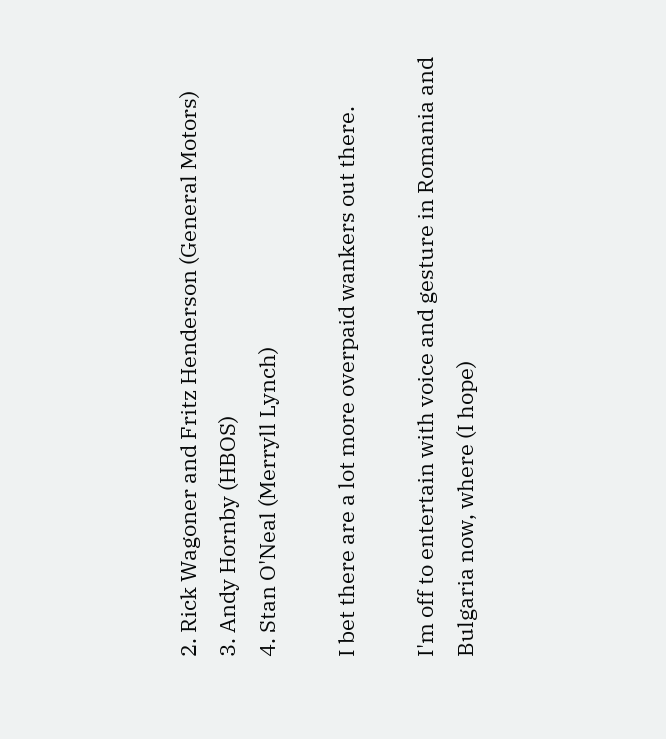2. Rick Wagoner and Fritz Henderson (General Motors)
3. Andy Hornby (HBOS)
4. Stan O'Neal (Merryll Lynch)

I bet there are a lot more overpaid wankers out there.

I'm off to entertain with voice and gesture in Romania and Bulgaria now, where (I hope)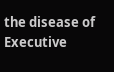the disease of Executive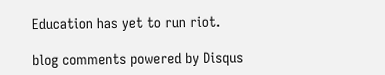Education has yet to run riot.

blog comments powered by Disqus